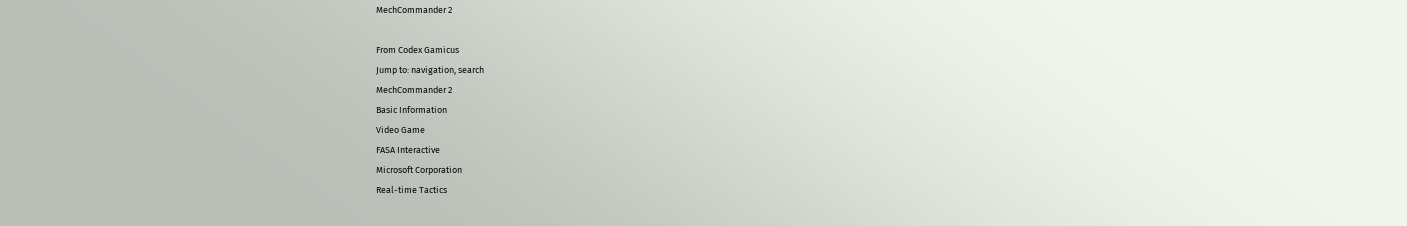MechCommander 2

From Codex Gamicus
Jump to: navigation, search
MechCommander 2
Basic Information
Video Game
FASA Interactive
Microsoft Corporation
Real-time Tactics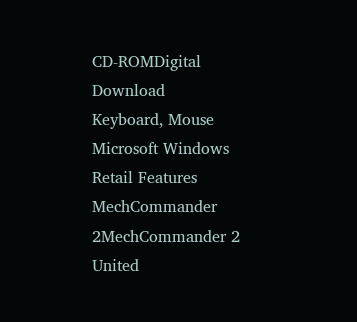CD-ROMDigital Download
Keyboard, Mouse
Microsoft Windows
Retail Features
MechCommander 2MechCommander 2
United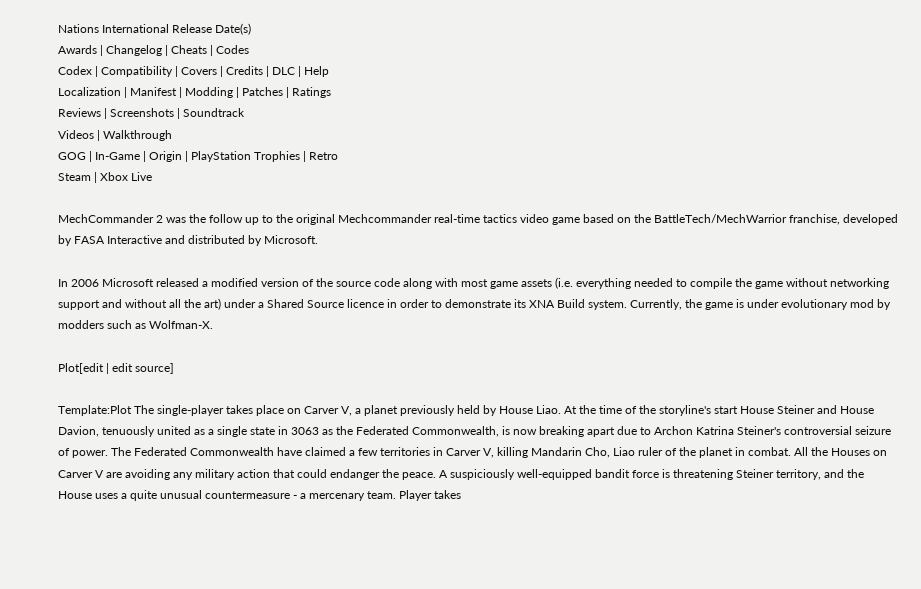Nations International Release Date(s)
Awards | Changelog | Cheats | Codes
Codex | Compatibility | Covers | Credits | DLC | Help
Localization | Manifest | Modding | Patches | Ratings
Reviews | Screenshots | Soundtrack
Videos | Walkthrough
GOG | In-Game | Origin | PlayStation Trophies | Retro
Steam | Xbox Live

MechCommander 2 was the follow up to the original Mechcommander real-time tactics video game based on the BattleTech/MechWarrior franchise, developed by FASA Interactive and distributed by Microsoft.

In 2006 Microsoft released a modified version of the source code along with most game assets (i.e. everything needed to compile the game without networking support and without all the art) under a Shared Source licence in order to demonstrate its XNA Build system. Currently, the game is under evolutionary mod by modders such as Wolfman-X.

Plot[edit | edit source]

Template:Plot The single-player takes place on Carver V, a planet previously held by House Liao. At the time of the storyline's start House Steiner and House Davion, tenuously united as a single state in 3063 as the Federated Commonwealth, is now breaking apart due to Archon Katrina Steiner's controversial seizure of power. The Federated Commonwealth have claimed a few territories in Carver V, killing Mandarin Cho, Liao ruler of the planet in combat. All the Houses on Carver V are avoiding any military action that could endanger the peace. A suspiciously well-equipped bandit force is threatening Steiner territory, and the House uses a quite unusual countermeasure - a mercenary team. Player takes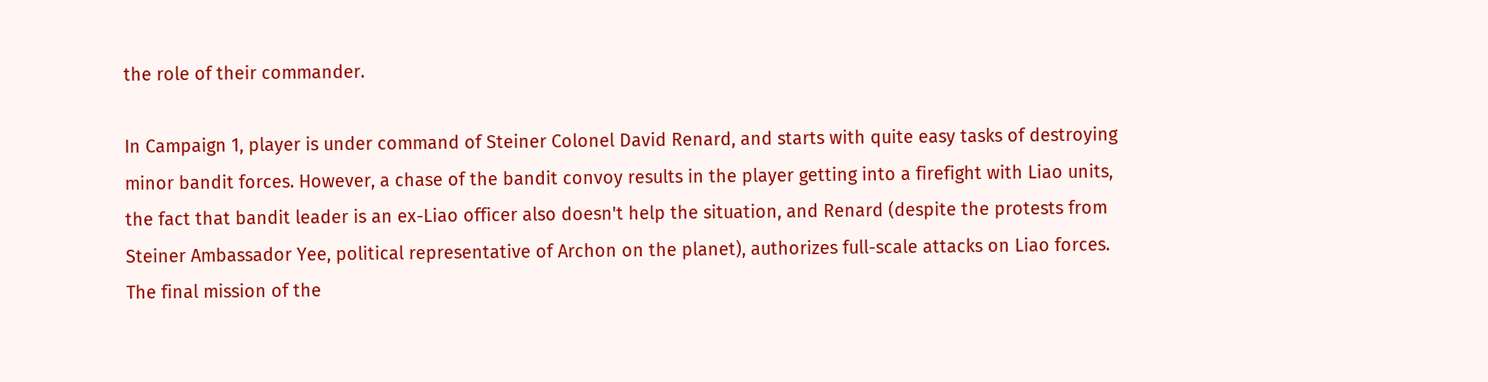the role of their commander.

In Campaign 1, player is under command of Steiner Colonel David Renard, and starts with quite easy tasks of destroying minor bandit forces. However, a chase of the bandit convoy results in the player getting into a firefight with Liao units, the fact that bandit leader is an ex-Liao officer also doesn't help the situation, and Renard (despite the protests from Steiner Ambassador Yee, political representative of Archon on the planet), authorizes full-scale attacks on Liao forces. The final mission of the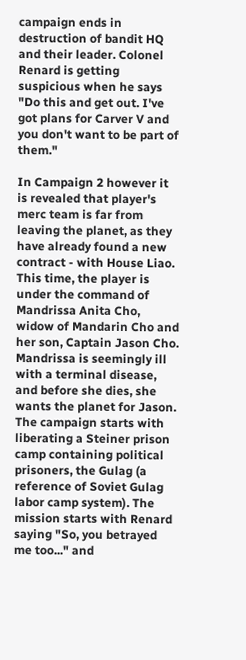campaign ends in destruction of bandit HQ and their leader. Colonel Renard is getting suspicious when he says "Do this and get out. I've got plans for Carver V and you don't want to be part of them."

In Campaign 2 however it is revealed that player's merc team is far from leaving the planet, as they have already found a new contract - with House Liao. This time, the player is under the command of Mandrissa Anita Cho, widow of Mandarin Cho and her son, Captain Jason Cho. Mandrissa is seemingly ill with a terminal disease, and before she dies, she wants the planet for Jason. The campaign starts with liberating a Steiner prison camp containing political prisoners, the Gulag (a reference of Soviet Gulag labor camp system). The mission starts with Renard saying "So, you betrayed me too..." and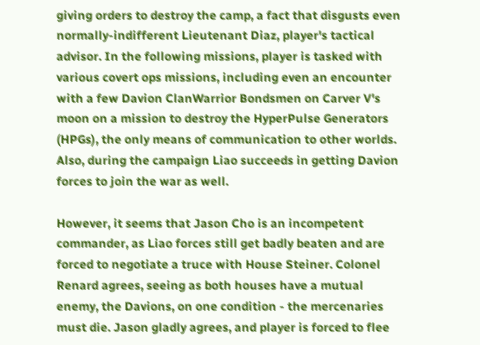giving orders to destroy the camp, a fact that disgusts even normally-indifferent Lieutenant Diaz, player's tactical advisor. In the following missions, player is tasked with various covert ops missions, including even an encounter with a few Davion ClanWarrior Bondsmen on Carver V's moon on a mission to destroy the HyperPulse Generators (HPGs), the only means of communication to other worlds. Also, during the campaign Liao succeeds in getting Davion forces to join the war as well.

However, it seems that Jason Cho is an incompetent commander, as Liao forces still get badly beaten and are forced to negotiate a truce with House Steiner. Colonel Renard agrees, seeing as both houses have a mutual enemy, the Davions, on one condition - the mercenaries must die. Jason gladly agrees, and player is forced to flee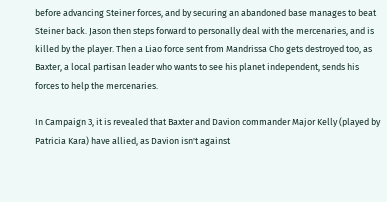before advancing Steiner forces, and by securing an abandoned base manages to beat Steiner back. Jason then steps forward to personally deal with the mercenaries, and is killed by the player. Then a Liao force sent from Mandrissa Cho gets destroyed too, as Baxter, a local partisan leader who wants to see his planet independent, sends his forces to help the mercenaries.

In Campaign 3, it is revealed that Baxter and Davion commander Major Kelly (played by Patricia Kara) have allied, as Davion isn't against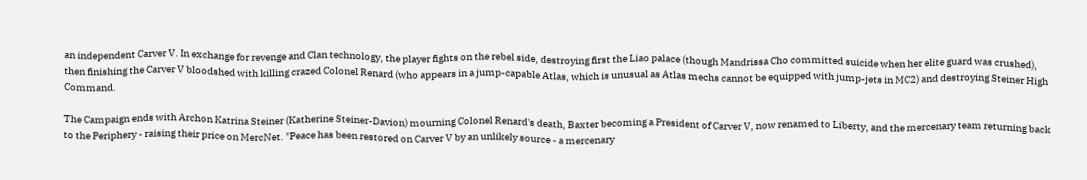an independent Carver V. In exchange for revenge and Clan technology, the player fights on the rebel side, destroying first the Liao palace (though Mandrissa Cho committed suicide when her elite guard was crushed), then finishing the Carver V bloodshed with killing crazed Colonel Renard (who appears in a jump-capable Atlas, which is unusual as Atlas mechs cannot be equipped with jump-jets in MC2) and destroying Steiner High Command.

The Campaign ends with Archon Katrina Steiner (Katherine Steiner-Davion) mourning Colonel Renard's death, Baxter becoming a President of Carver V, now renamed to Liberty, and the mercenary team returning back to the Periphery - raising their price on MercNet. "Peace has been restored on Carver V by an unlikely source - a mercenary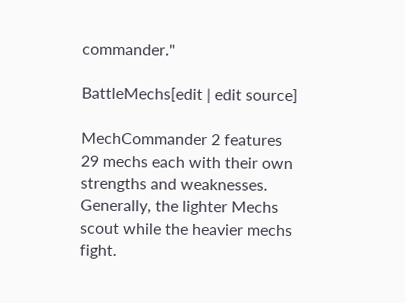commander."

BattleMechs[edit | edit source]

MechCommander 2 features 29 mechs each with their own strengths and weaknesses. Generally, the lighter Mechs scout while the heavier mechs fight.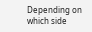Depending on which side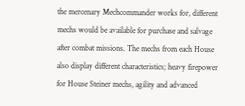the mercenary Mechcommander works for, different mechs would be available for purchase and salvage after combat missions. The mechs from each House also display different characteristics; heavy firepower for House Steiner mechs, agility and advanced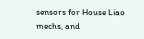sensors for House Liao mechs, and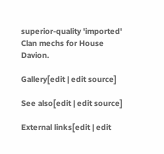superior-quality 'imported' Clan mechs for House Davion.

Gallery[edit | edit source]

See also[edit | edit source]

External links[edit | edit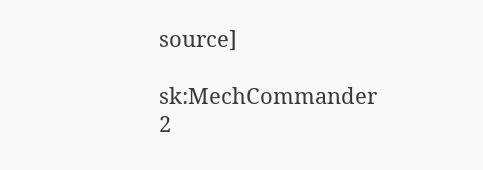source]

sk:MechCommander 2